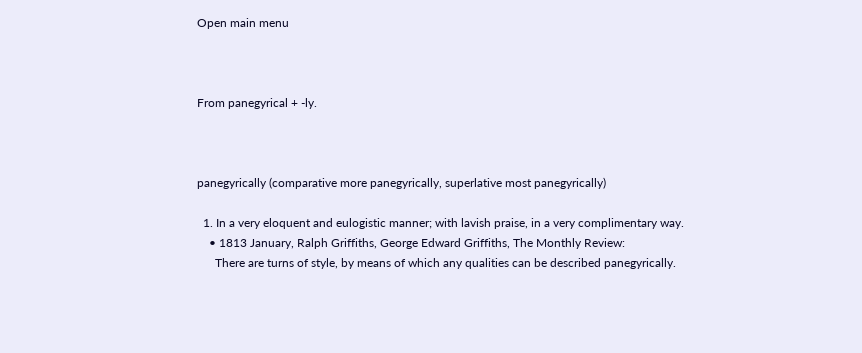Open main menu



From panegyrical + -ly.



panegyrically (comparative more panegyrically, superlative most panegyrically)

  1. In a very eloquent and eulogistic manner; with lavish praise, in a very complimentary way.
    • 1813 January, Ralph Griffiths, George Edward Griffiths, The Monthly Review:
      There are turns of style, by means of which any qualities can be described panegyrically.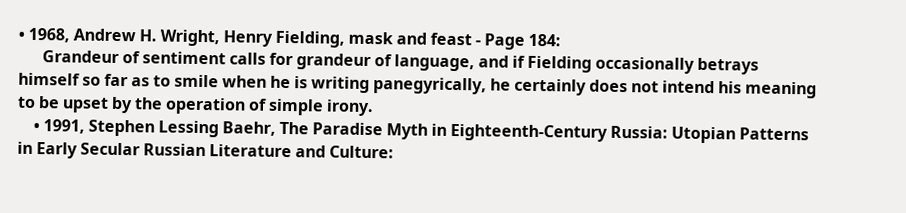• 1968, Andrew H. Wright, Henry Fielding, mask and feast - Page 184:
      Grandeur of sentiment calls for grandeur of language, and if Fielding occasionally betrays himself so far as to smile when he is writing panegyrically, he certainly does not intend his meaning to be upset by the operation of simple irony.
    • 1991, Stephen Lessing Baehr, The Paradise Myth in Eighteenth-Century Russia: Utopian Patterns in Early Secular Russian Literature and Culture: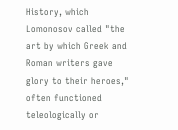History, which Lomonosov called "the art by which Greek and Roman writers gave glory to their heroes," often functioned teleologically or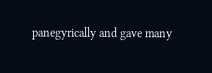panegyrically and gave many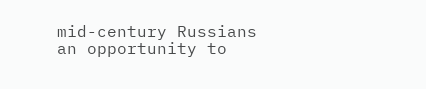mid-century Russians an opportunity to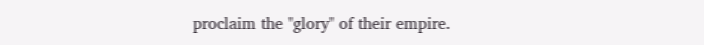proclaim the "glory" of their empire.